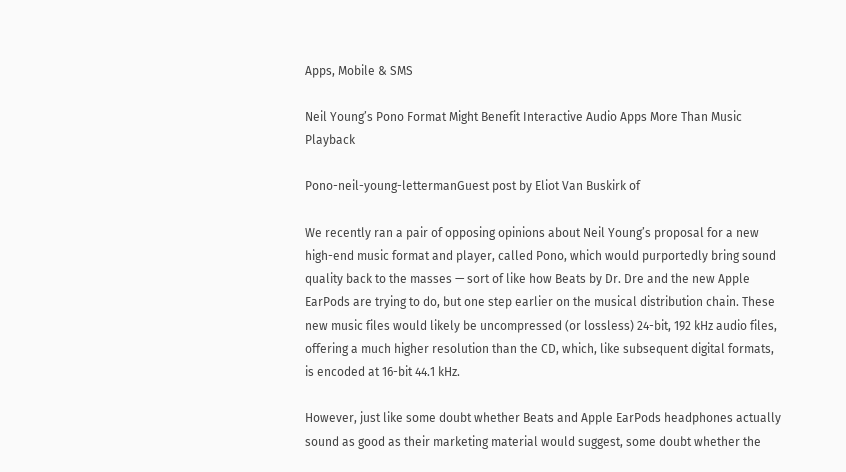Apps, Mobile & SMS

Neil Young’s Pono Format Might Benefit Interactive Audio Apps More Than Music Playback

Pono-neil-young-lettermanGuest post by Eliot Van Buskirk of

We recently ran a pair of opposing opinions about Neil Young’s proposal for a new high-end music format and player, called Pono, which would purportedly bring sound quality back to the masses — sort of like how Beats by Dr. Dre and the new Apple EarPods are trying to do, but one step earlier on the musical distribution chain. These new music files would likely be uncompressed (or lossless) 24-bit, 192 kHz audio files, offering a much higher resolution than the CD, which, like subsequent digital formats, is encoded at 16-bit 44.1 kHz.

However, just like some doubt whether Beats and Apple EarPods headphones actually sound as good as their marketing material would suggest, some doubt whether the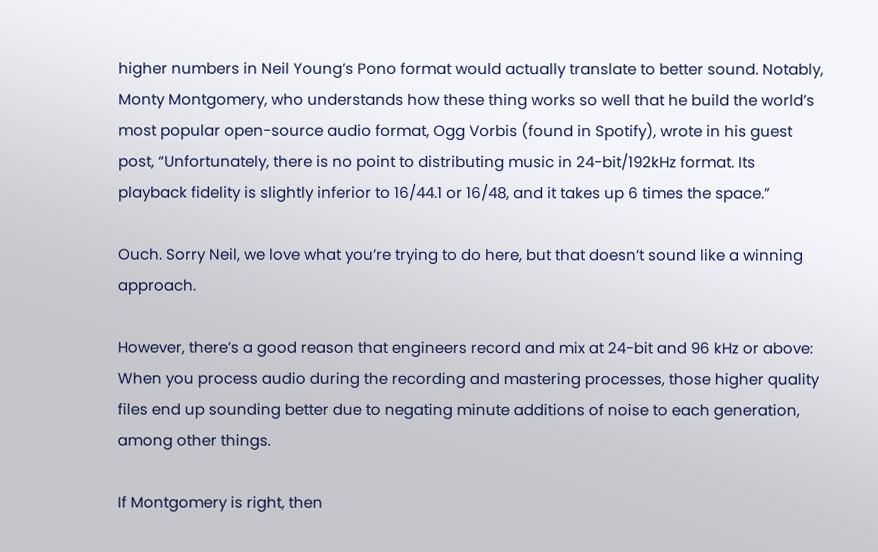higher numbers in Neil Young’s Pono format would actually translate to better sound. Notably, Monty Montgomery, who understands how these thing works so well that he build the world’s most popular open-source audio format, Ogg Vorbis (found in Spotify), wrote in his guest post, “Unfortunately, there is no point to distributing music in 24-bit/192kHz format. Its playback fidelity is slightly inferior to 16/44.1 or 16/48, and it takes up 6 times the space.”

Ouch. Sorry Neil, we love what you’re trying to do here, but that doesn’t sound like a winning approach.

However, there’s a good reason that engineers record and mix at 24-bit and 96 kHz or above: When you process audio during the recording and mastering processes, those higher quality files end up sounding better due to negating minute additions of noise to each generation, among other things.

If Montgomery is right, then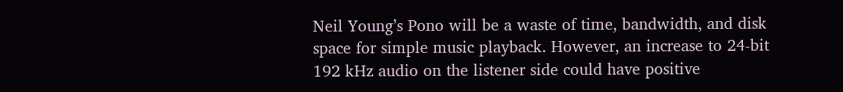Neil Young’s Pono will be a waste of time, bandwidth, and disk space for simple music playback. However, an increase to 24-bit 192 kHz audio on the listener side could have positive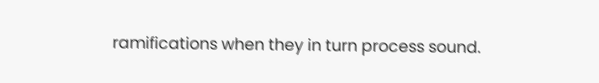ramifications when they in turn process sound.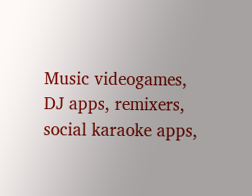Music videogames, DJ apps, remixers, social karaoke apps,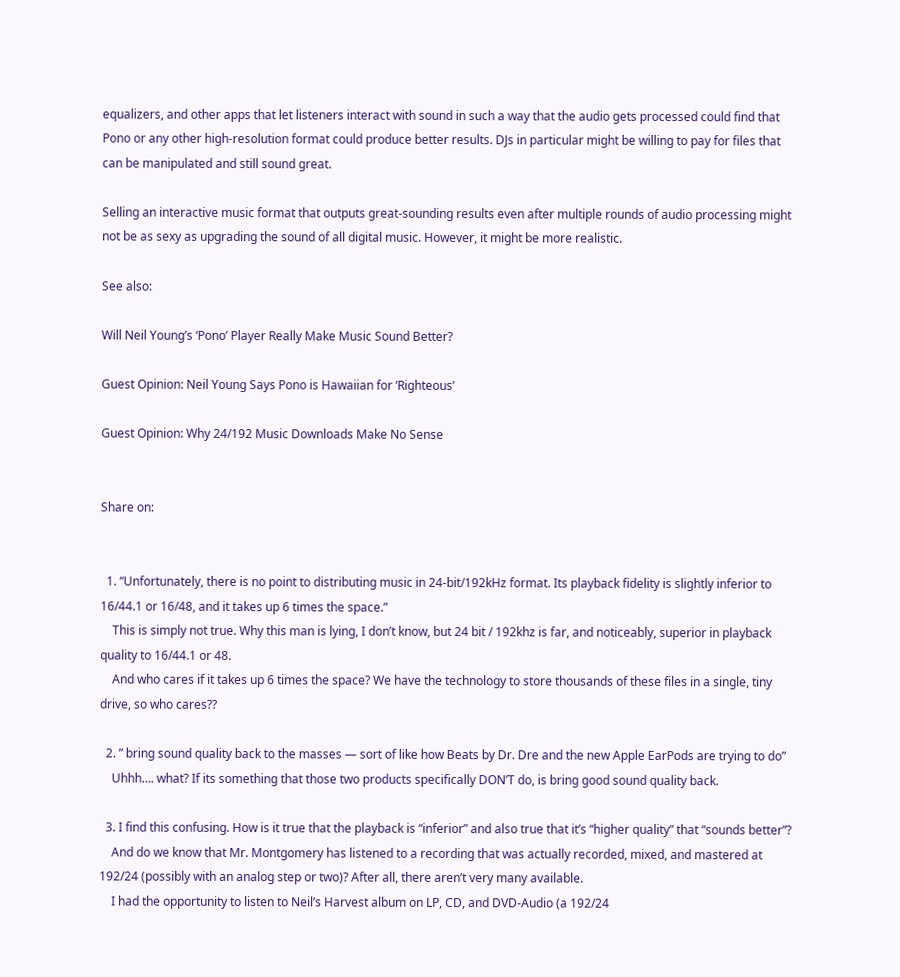equalizers, and other apps that let listeners interact with sound in such a way that the audio gets processed could find that Pono or any other high-resolution format could produce better results. DJs in particular might be willing to pay for files that can be manipulated and still sound great.

Selling an interactive music format that outputs great-sounding results even after multiple rounds of audio processing might not be as sexy as upgrading the sound of all digital music. However, it might be more realistic.

See also:

Will Neil Young’s ‘Pono’ Player Really Make Music Sound Better?

Guest Opinion: Neil Young Says Pono is Hawaiian for ‘Righteous’

Guest Opinion: Why 24/192 Music Downloads Make No Sense


Share on:


  1. “Unfortunately, there is no point to distributing music in 24-bit/192kHz format. Its playback fidelity is slightly inferior to 16/44.1 or 16/48, and it takes up 6 times the space.”
    This is simply not true. Why this man is lying, I don’t know, but 24 bit / 192khz is far, and noticeably, superior in playback quality to 16/44.1 or 48.
    And who cares if it takes up 6 times the space? We have the technology to store thousands of these files in a single, tiny drive, so who cares??

  2. ” bring sound quality back to the masses — sort of like how Beats by Dr. Dre and the new Apple EarPods are trying to do”
    Uhhh…. what? If its something that those two products specifically DON’T do, is bring good sound quality back.

  3. I find this confusing. How is it true that the playback is “inferior” and also true that it’s “higher quality” that “sounds better”?
    And do we know that Mr. Montgomery has listened to a recording that was actually recorded, mixed, and mastered at 192/24 (possibly with an analog step or two)? After all, there aren’t very many available.
    I had the opportunity to listen to Neil’s Harvest album on LP, CD, and DVD-Audio (a 192/24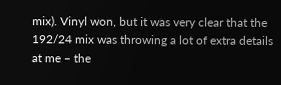mix). Vinyl won, but it was very clear that the 192/24 mix was throwing a lot of extra details at me – the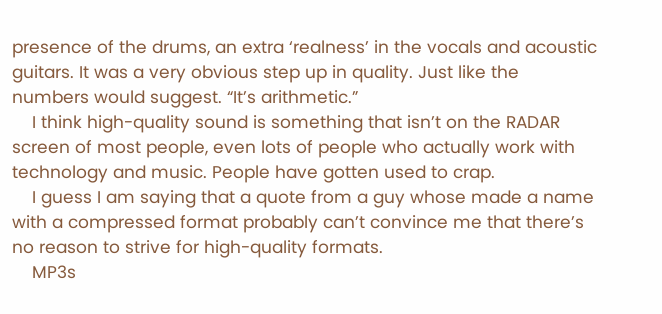presence of the drums, an extra ‘realness’ in the vocals and acoustic guitars. It was a very obvious step up in quality. Just like the numbers would suggest. “It’s arithmetic.”
    I think high-quality sound is something that isn’t on the RADAR screen of most people, even lots of people who actually work with technology and music. People have gotten used to crap.
    I guess I am saying that a quote from a guy whose made a name with a compressed format probably can’t convince me that there’s no reason to strive for high-quality formats.
    MP3s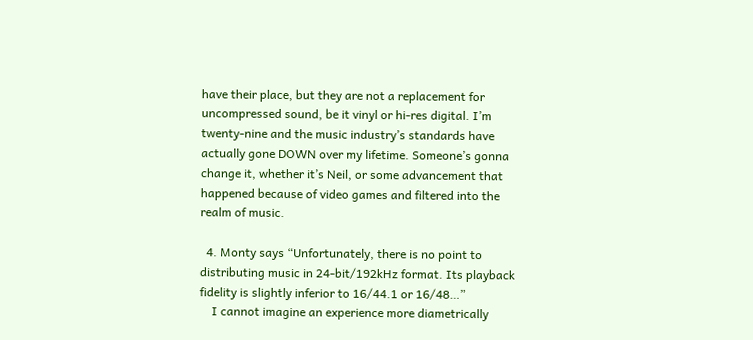have their place, but they are not a replacement for uncompressed sound, be it vinyl or hi-res digital. I’m twenty-nine and the music industry’s standards have actually gone DOWN over my lifetime. Someone’s gonna change it, whether it’s Neil, or some advancement that happened because of video games and filtered into the realm of music.

  4. Monty says “Unfortunately, there is no point to distributing music in 24-bit/192kHz format. Its playback fidelity is slightly inferior to 16/44.1 or 16/48…”
    I cannot imagine an experience more diametrically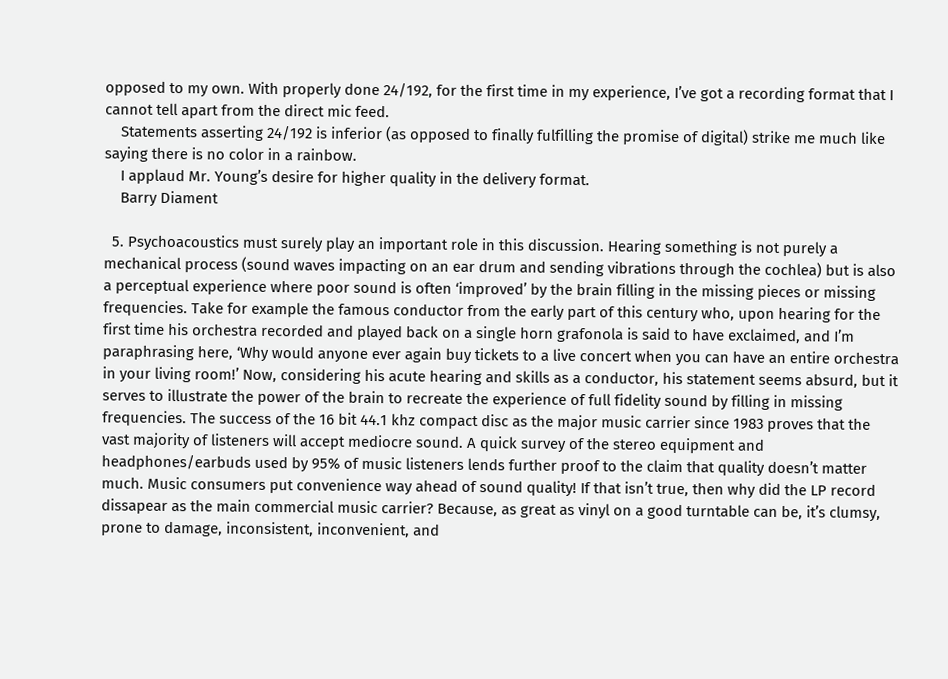opposed to my own. With properly done 24/192, for the first time in my experience, I’ve got a recording format that I cannot tell apart from the direct mic feed.
    Statements asserting 24/192 is inferior (as opposed to finally fulfilling the promise of digital) strike me much like saying there is no color in a rainbow.
    I applaud Mr. Young’s desire for higher quality in the delivery format.
    Barry Diament

  5. Psychoacoustics must surely play an important role in this discussion. Hearing something is not purely a mechanical process (sound waves impacting on an ear drum and sending vibrations through the cochlea) but is also a perceptual experience where poor sound is often ‘improved’ by the brain filling in the missing pieces or missing frequencies. Take for example the famous conductor from the early part of this century who, upon hearing for the first time his orchestra recorded and played back on a single horn grafonola is said to have exclaimed, and I’m paraphrasing here, ‘Why would anyone ever again buy tickets to a live concert when you can have an entire orchestra in your living room!’ Now, considering his acute hearing and skills as a conductor, his statement seems absurd, but it serves to illustrate the power of the brain to recreate the experience of full fidelity sound by filling in missing frequencies. The success of the 16 bit 44.1 khz compact disc as the major music carrier since 1983 proves that the vast majority of listeners will accept mediocre sound. A quick survey of the stereo equipment and headphones/earbuds used by 95% of music listeners lends further proof to the claim that quality doesn’t matter much. Music consumers put convenience way ahead of sound quality! If that isn’t true, then why did the LP record dissapear as the main commercial music carrier? Because, as great as vinyl on a good turntable can be, it’s clumsy, prone to damage, inconsistent, inconvenient, and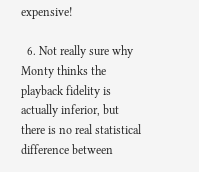expensive!

  6. Not really sure why Monty thinks the playback fidelity is actually inferior, but there is no real statistical difference between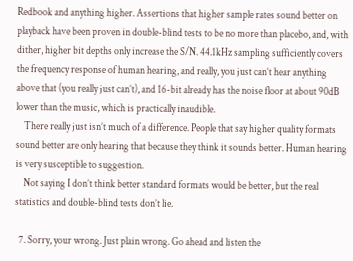Redbook and anything higher. Assertions that higher sample rates sound better on playback have been proven in double-blind tests to be no more than placebo, and, with dither, higher bit depths only increase the S/N. 44.1kHz sampling sufficiently covers the frequency response of human hearing, and really, you just can’t hear anything above that (you really just can’t), and 16-bit already has the noise floor at about 90dB lower than the music, which is practically inaudible.
    There really just isn’t much of a difference. People that say higher quality formats sound better are only hearing that because they think it sounds better. Human hearing is very susceptible to suggestion.
    Not saying I don’t think better standard formats would be better, but the real statistics and double-blind tests don’t lie.

  7. Sorry, your wrong. Just plain wrong. Go ahead and listen the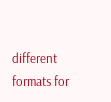different formats for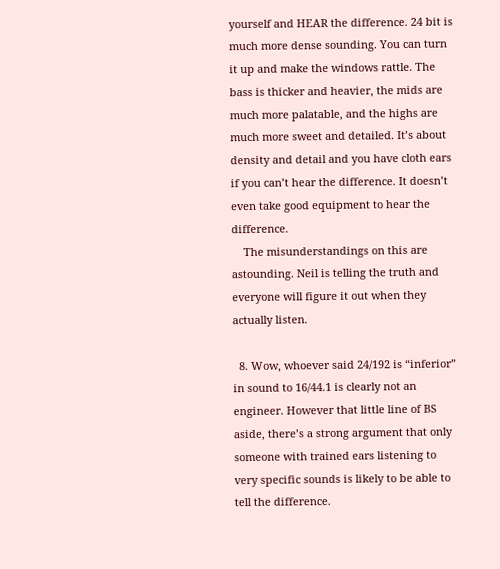yourself and HEAR the difference. 24 bit is much more dense sounding. You can turn it up and make the windows rattle. The bass is thicker and heavier, the mids are much more palatable, and the highs are much more sweet and detailed. It’s about density and detail and you have cloth ears if you can’t hear the difference. It doesn’t even take good equipment to hear the difference.
    The misunderstandings on this are astounding. Neil is telling the truth and everyone will figure it out when they actually listen.

  8. Wow, whoever said 24/192 is “inferior” in sound to 16/44.1 is clearly not an engineer. However that little line of BS aside, there’s a strong argument that only someone with trained ears listening to very specific sounds is likely to be able to tell the difference.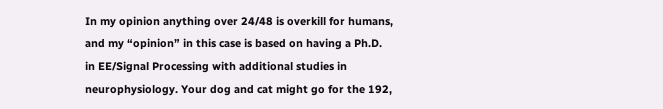In my opinion anything over 24/48 is overkill for humans, and my “opinion” in this case is based on having a Ph.D. in EE/Signal Processing with additional studies in neurophysiology. Your dog and cat might go for the 192,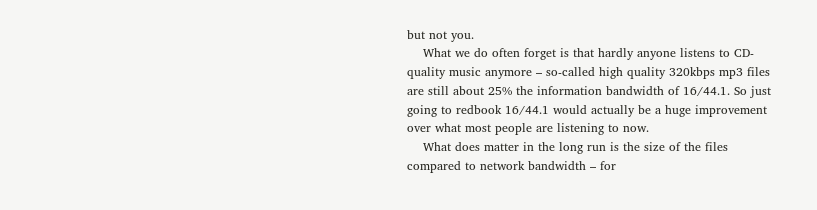but not you.
    What we do often forget is that hardly anyone listens to CD-quality music anymore – so-called high quality 320kbps mp3 files are still about 25% the information bandwidth of 16/44.1. So just going to redbook 16/44.1 would actually be a huge improvement over what most people are listening to now.
    What does matter in the long run is the size of the files compared to network bandwidth – for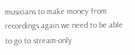musicians to make money from recordings again we need to be able to go to stream-only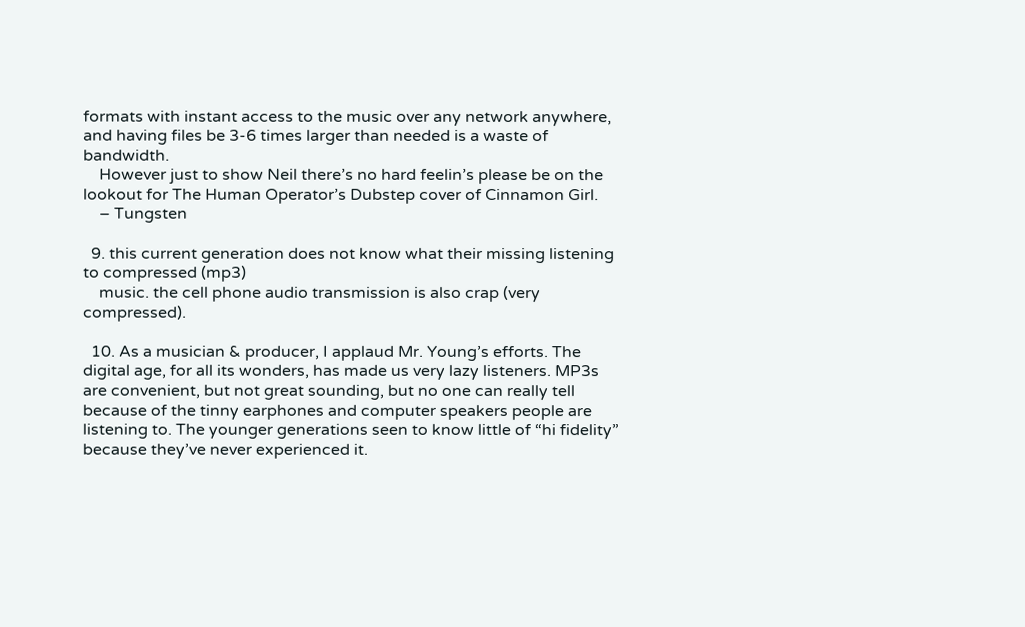formats with instant access to the music over any network anywhere, and having files be 3-6 times larger than needed is a waste of bandwidth.
    However just to show Neil there’s no hard feelin’s please be on the lookout for The Human Operator’s Dubstep cover of Cinnamon Girl.
    – Tungsten

  9. this current generation does not know what their missing listening to compressed (mp3)
    music. the cell phone audio transmission is also crap (very compressed).

  10. As a musician & producer, I applaud Mr. Young’s efforts. The digital age, for all its wonders, has made us very lazy listeners. MP3s are convenient, but not great sounding, but no one can really tell because of the tinny earphones and computer speakers people are listening to. The younger generations seen to know little of “hi fidelity” because they’ve never experienced it.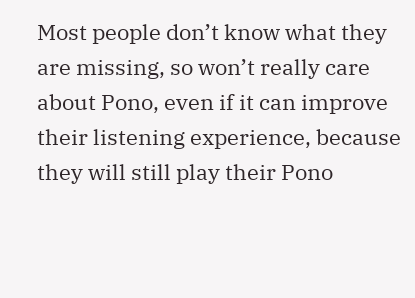Most people don’t know what they are missing, so won’t really care about Pono, even if it can improve their listening experience, because they will still play their Pono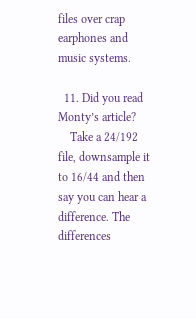files over crap earphones and music systems.

  11. Did you read Monty’s article?
    Take a 24/192 file, downsample it to 16/44 and then say you can hear a difference. The differences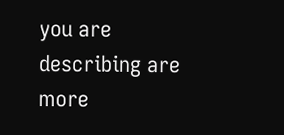you are describing are more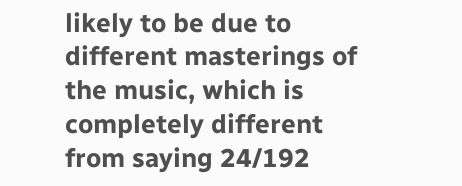likely to be due to different masterings of the music, which is completely different from saying 24/192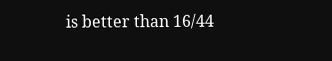is better than 16/44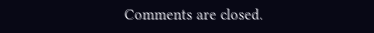Comments are closed.